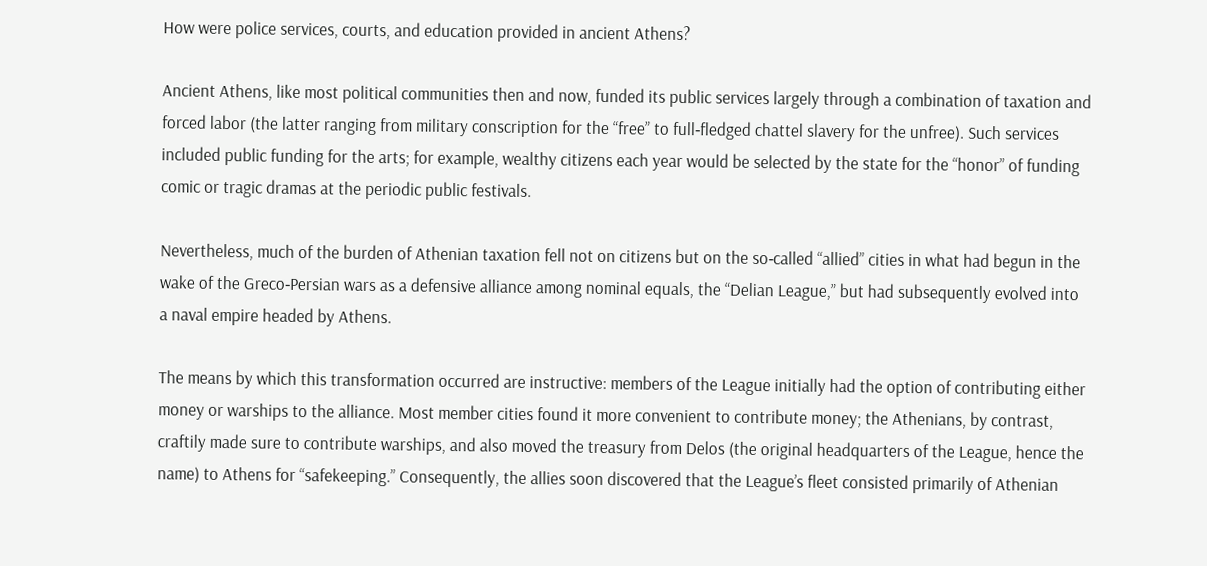How were police services, courts, and education provided in ancient Athens?

Ancient Athens, like most political communities then and now, funded its public services largely through a combination of taxation and forced labor (the latter ranging from military conscription for the “free” to full‐fledged chattel slavery for the unfree). Such services included public funding for the arts; for example, wealthy citizens each year would be selected by the state for the “honor” of funding comic or tragic dramas at the periodic public festivals.

Nevertheless, much of the burden of Athenian taxation fell not on citizens but on the so‐called “allied” cities in what had begun in the wake of the Greco‐Persian wars as a defensive alliance among nominal equals, the “Delian League,” but had subsequently evolved into a naval empire headed by Athens.

The means by which this transformation occurred are instructive: members of the League initially had the option of contributing either money or warships to the alliance. Most member cities found it more convenient to contribute money; the Athenians, by contrast, craftily made sure to contribute warships, and also moved the treasury from Delos (the original headquarters of the League, hence the name) to Athens for “safekeeping.” Consequently, the allies soon discovered that the League’s fleet consisted primarily of Athenian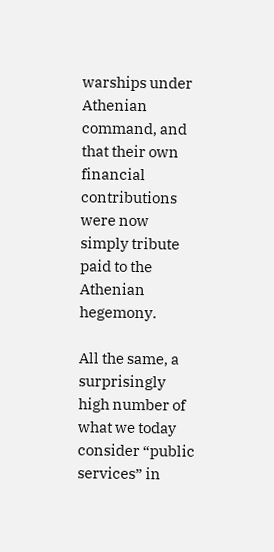warships under Athenian command, and that their own financial contributions were now simply tribute paid to the Athenian hegemony.

All the same, a surprisingly high number of what we today consider “public services” in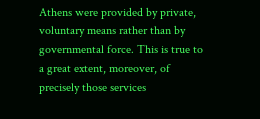Athens were provided by private, voluntary means rather than by governmental force. This is true to a great extent, moreover, of precisely those services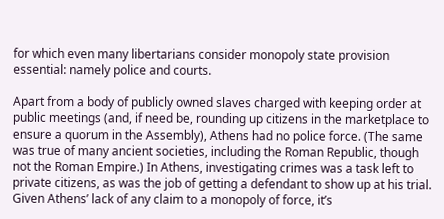for which even many libertarians consider monopoly state provision essential: namely police and courts.

Apart from a body of publicly owned slaves charged with keeping order at public meetings (and, if need be, rounding up citizens in the marketplace to ensure a quorum in the Assembly), Athens had no police force. (The same was true of many ancient societies, including the Roman Republic, though not the Roman Empire.) In Athens, investigating crimes was a task left to private citizens, as was the job of getting a defendant to show up at his trial. Given Athens’ lack of any claim to a monopoly of force, it’s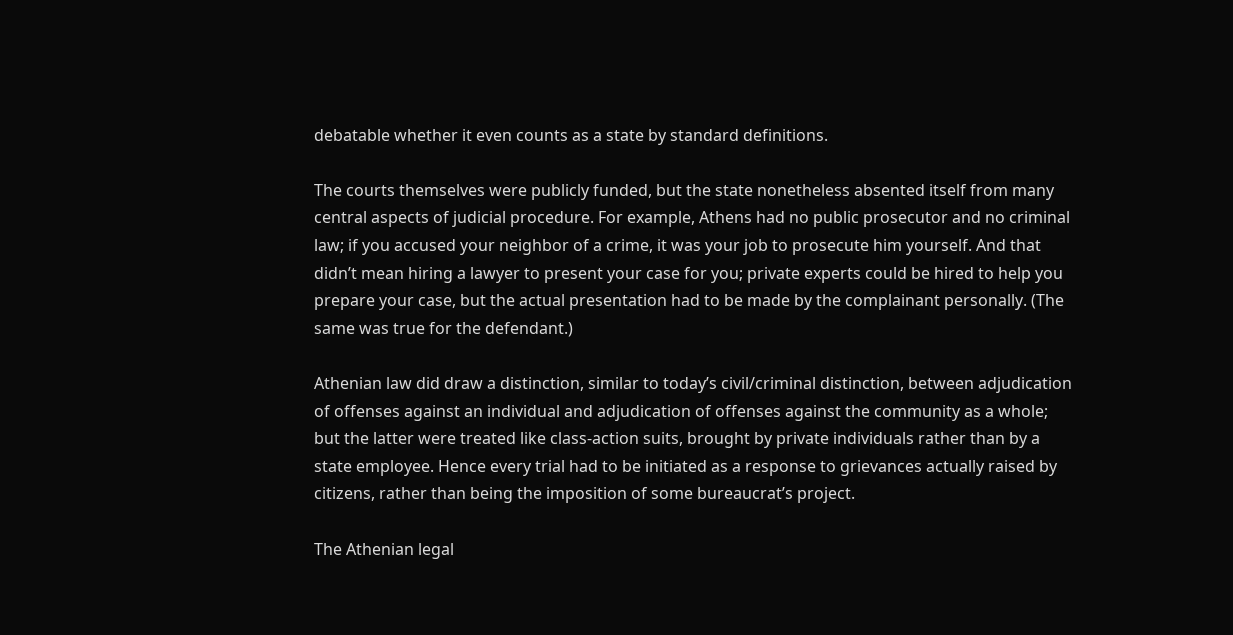debatable whether it even counts as a state by standard definitions.

The courts themselves were publicly funded, but the state nonetheless absented itself from many central aspects of judicial procedure. For example, Athens had no public prosecutor and no criminal law; if you accused your neighbor of a crime, it was your job to prosecute him yourself. And that didn’t mean hiring a lawyer to present your case for you; private experts could be hired to help you prepare your case, but the actual presentation had to be made by the complainant personally. (The same was true for the defendant.)

Athenian law did draw a distinction, similar to today’s civil/criminal distinction, between adjudication of offenses against an individual and adjudication of offenses against the community as a whole; but the latter were treated like class‐action suits, brought by private individuals rather than by a state employee. Hence every trial had to be initiated as a response to grievances actually raised by citizens, rather than being the imposition of some bureaucrat’s project.

The Athenian legal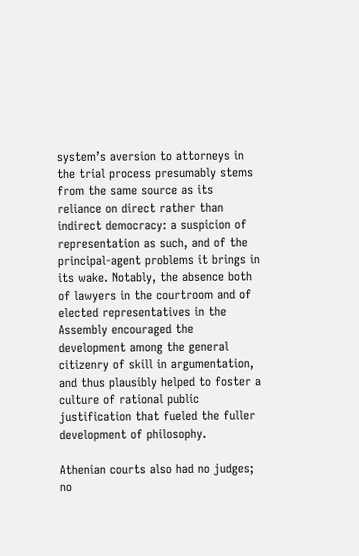system’s aversion to attorneys in the trial process presumably stems from the same source as its reliance on direct rather than indirect democracy: a suspicion of representation as such, and of the principal‐agent problems it brings in its wake. Notably, the absence both of lawyers in the courtroom and of elected representatives in the Assembly encouraged the development among the general citizenry of skill in argumentation, and thus plausibly helped to foster a culture of rational public justification that fueled the fuller development of philosophy.

Athenian courts also had no judges; no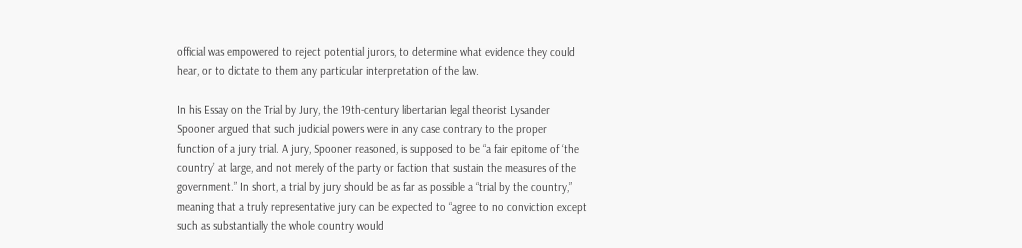official was empowered to reject potential jurors, to determine what evidence they could hear, or to dictate to them any particular interpretation of the law.

In his Essay on the Trial by Jury, the 19th-century libertarian legal theorist Lysander Spooner argued that such judicial powers were in any case contrary to the proper function of a jury trial. A jury, Spooner reasoned, is supposed to be “a fair epitome of ‘the country’ at large, and not merely of the party or faction that sustain the measures of the government.” In short, a trial by jury should be as far as possible a “trial by the country,” meaning that a truly representative jury can be expected to “agree to no conviction except such as substantially the whole country would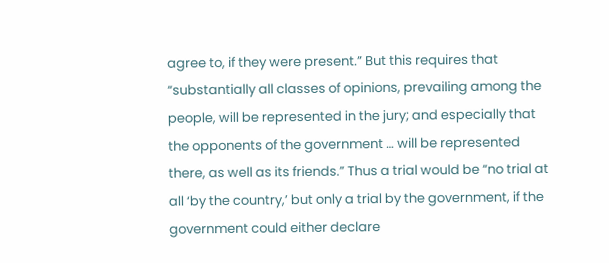agree to, if they were present.” But this requires that “substantially all classes of opinions, prevailing among the people, will be represented in the jury; and especially that the opponents of the government … will be represented there, as well as its friends.” Thus a trial would be “no trial at all ‘by the country,’ but only a trial by the government, if the government could either declare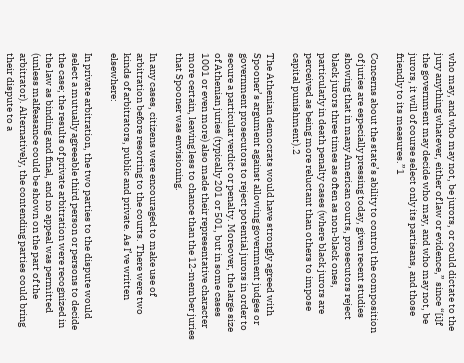who may, and who may not, be jurors, or could dictate to the jury anything whatever, either of law or evidence,” since “[i]f the government may decide who may, and who may not, be jurors, it will of course select only its partisans, and those friendly to its measures.”1

Concerns about the state’s ability to control the composition of juries are especially pressing today, given recent studies showing that in many American courts, prosecutors reject black jurors three times as often as non‐black ones, particularly in death penalty cases (where black jurors are perceived as being more reluctant than others to impose capital punishment).2

The Athenian democrats would have strongly agreed with Spooner’s argument against allowing government judges or government prosecutors to reject potential jurors in order to secure a particular verdict or penalty. Moreover, the large size of Athenian juries (typically 201 or 501, but in some cases 1001 or even more) also made their representative character more certain, leaving less to chance than the 12‐member juries that Spooner was envisioning.

In any cases, citizens were encouraged to make use of arbitration before resorting to the courts. There were two kinds of arbitrators, public and private. As I’ve written elsewhere:

In private arbitration, the two parties to the dispute would select a mutually agreeable third person or persons to decide the case; the results of private arbitration were recognized in the law as binding and final, and no appeal was permitted (unless malfeasance could be shown on the part of the arbitrator). Alternatively, the contending parties could bring their dispute to a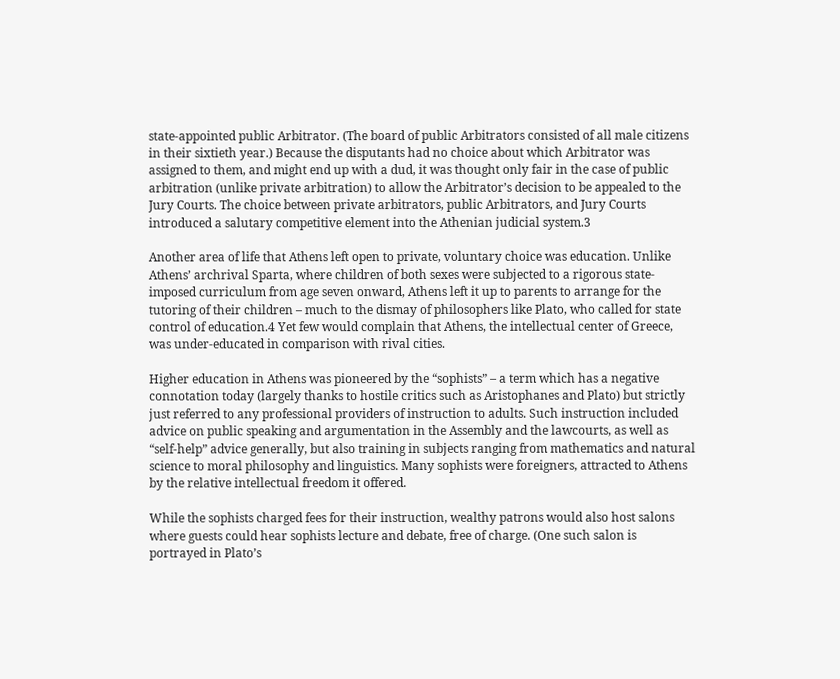state‐appointed public Arbitrator. (The board of public Arbitrators consisted of all male citizens in their sixtieth year.) Because the disputants had no choice about which Arbitrator was assigned to them, and might end up with a dud, it was thought only fair in the case of public arbitration (unlike private arbitration) to allow the Arbitrator’s decision to be appealed to the Jury Courts. The choice between private arbitrators, public Arbitrators, and Jury Courts introduced a salutary competitive element into the Athenian judicial system.3

Another area of life that Athens left open to private, voluntary choice was education. Unlike Athens’ archrival Sparta, where children of both sexes were subjected to a rigorous state‐imposed curriculum from age seven onward, Athens left it up to parents to arrange for the tutoring of their children – much to the dismay of philosophers like Plato, who called for state control of education.4 Yet few would complain that Athens, the intellectual center of Greece, was under‐educated in comparison with rival cities.

Higher education in Athens was pioneered by the “sophists” – a term which has a negative connotation today (largely thanks to hostile critics such as Aristophanes and Plato) but strictly just referred to any professional providers of instruction to adults. Such instruction included advice on public speaking and argumentation in the Assembly and the lawcourts, as well as “self‐help” advice generally, but also training in subjects ranging from mathematics and natural science to moral philosophy and linguistics. Many sophists were foreigners, attracted to Athens by the relative intellectual freedom it offered.

While the sophists charged fees for their instruction, wealthy patrons would also host salons where guests could hear sophists lecture and debate, free of charge. (One such salon is portrayed in Plato’s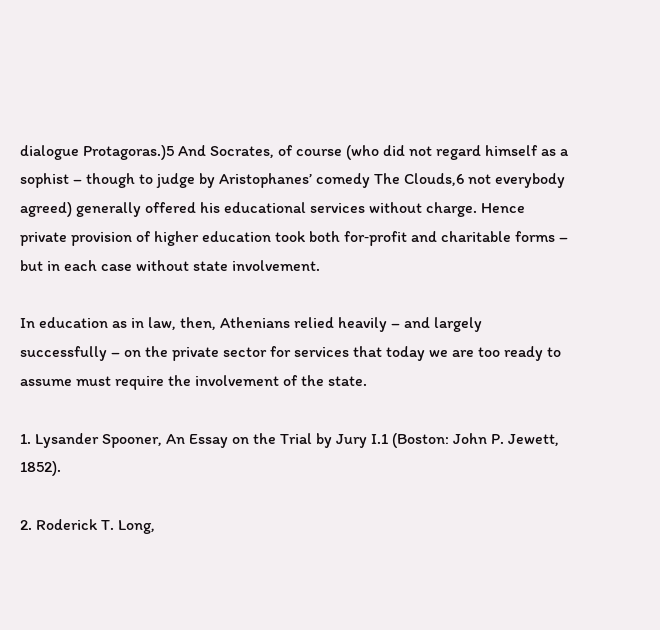dialogue Protagoras.)5 And Socrates, of course (who did not regard himself as a sophist – though to judge by Aristophanes’ comedy The Clouds,6 not everybody agreed) generally offered his educational services without charge. Hence private provision of higher education took both for‐profit and charitable forms – but in each case without state involvement.

In education as in law, then, Athenians relied heavily – and largely successfully – on the private sector for services that today we are too ready to assume must require the involvement of the state.

1. Lysander Spooner, An Essay on the Trial by Jury I.1 (Boston: John P. Jewett, 1852).

2. Roderick T. Long,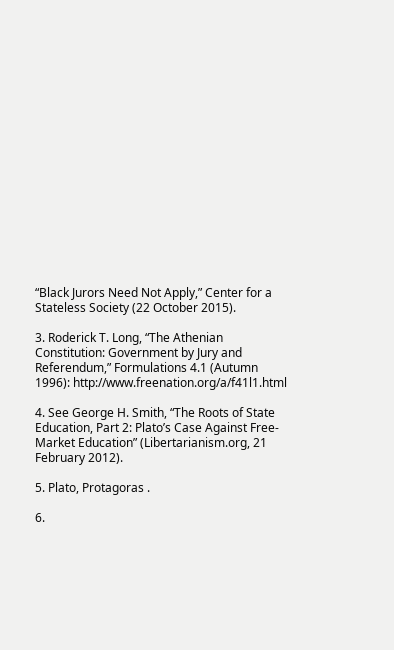“Black Jurors Need Not Apply,” Center for a Stateless Society (22 October 2015).

3. Roderick T. Long, “The Athenian Constitution: Government by Jury and Referendum,” Formulations 4.1 (Autumn 1996): http://www.freenation.org/a/f41l1.html

4. See George H. Smith, “The Roots of State Education, Part 2: Plato’s Case Against Free‐Market Education” (Libertarianism.org, 21 February 2012).

5. Plato, Protagoras .

6.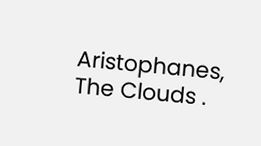Aristophanes, The Clouds .